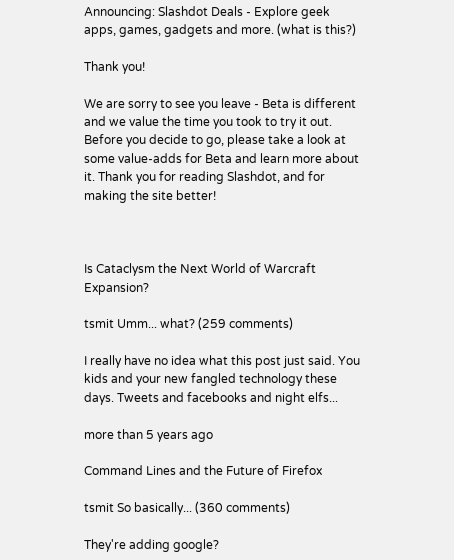Announcing: Slashdot Deals - Explore geek apps, games, gadgets and more. (what is this?)

Thank you!

We are sorry to see you leave - Beta is different and we value the time you took to try it out. Before you decide to go, please take a look at some value-adds for Beta and learn more about it. Thank you for reading Slashdot, and for making the site better!



Is Cataclysm the Next World of Warcraft Expansion?

tsmit Umm... what? (259 comments)

I really have no idea what this post just said. You kids and your new fangled technology these days. Tweets and facebooks and night elfs...

more than 5 years ago

Command Lines and the Future of Firefox

tsmit So basically... (360 comments)

They're adding google?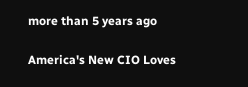more than 5 years ago

America's New CIO Loves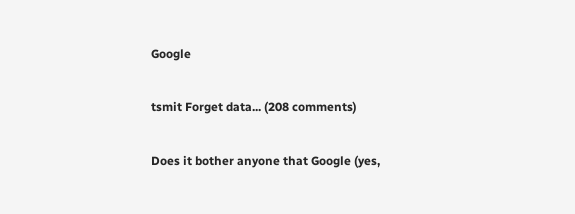Google

tsmit Forget data... (208 comments)

Does it bother anyone that Google (yes,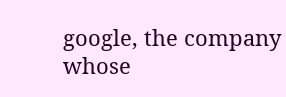google, the company whose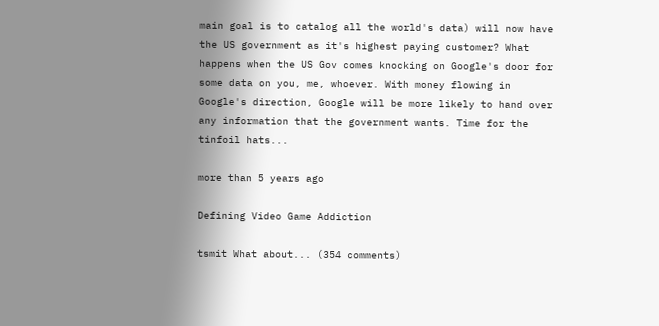main goal is to catalog all the world's data) will now have the US government as it's highest paying customer? What happens when the US Gov comes knocking on Google's door for some data on you, me, whoever. With money flowing in Google's direction, Google will be more likely to hand over any information that the government wants. Time for the tinfoil hats...

more than 5 years ago

Defining Video Game Addiction

tsmit What about... (354 comments)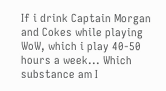If i drink Captain Morgan and Cokes while playing WoW, which i play 40-50 hours a week... Which substance am I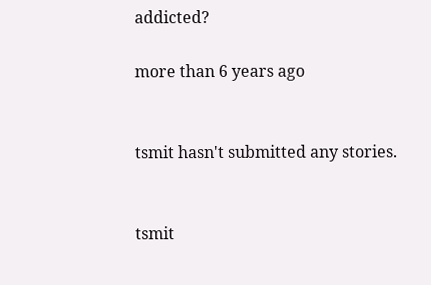addicted?

more than 6 years ago


tsmit hasn't submitted any stories.


tsmit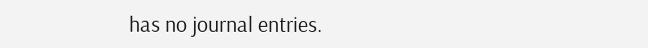has no journal entries.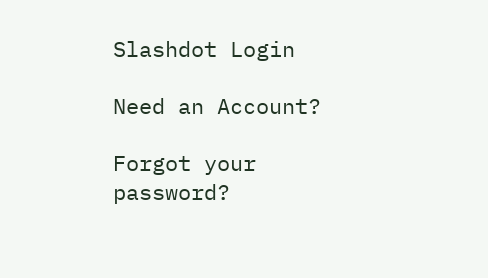Slashdot Login

Need an Account?

Forgot your password?